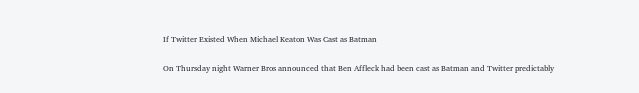If Twitter Existed When Michael Keaton Was Cast as Batman

On Thursday night Warner Bros announced that Ben Affleck had been cast as Batman and Twitter predictably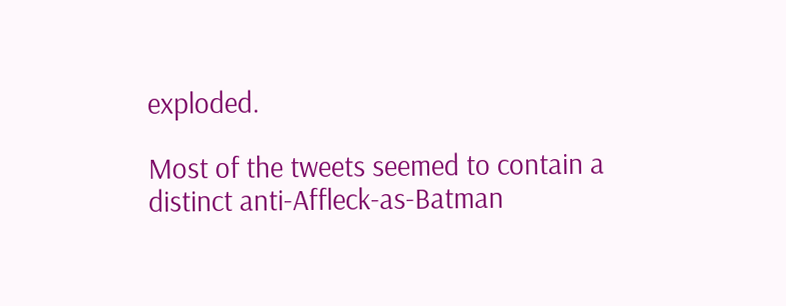exploded.

Most of the tweets seemed to contain a distinct anti-Affleck-as-Batman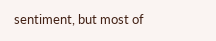sentiment, but most of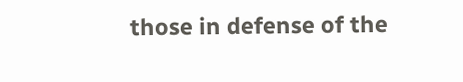those in defense of the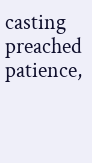casting preached patience,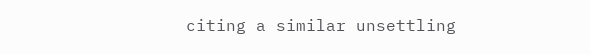citing a similar unsettling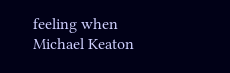feeling when Michael Keaton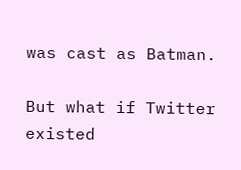was cast as Batman.

But what if Twitter existed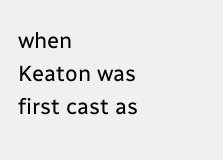when Keaton was first cast as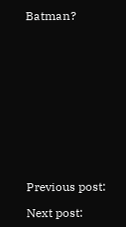Batman?












Previous post:

Next post: